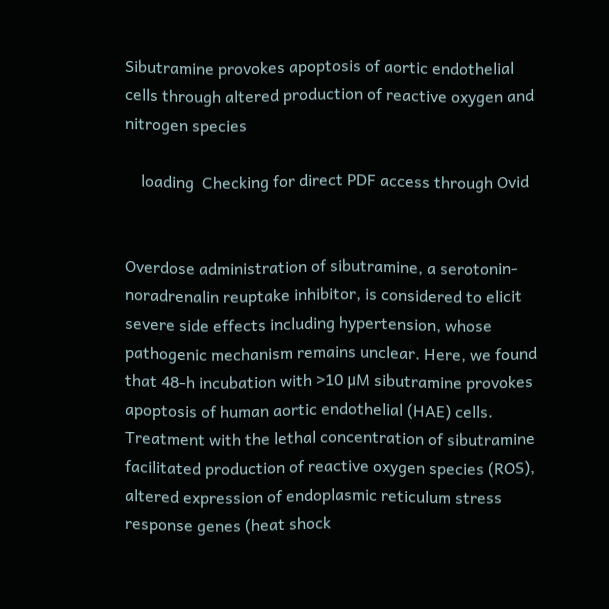Sibutramine provokes apoptosis of aortic endothelial cells through altered production of reactive oxygen and nitrogen species

    loading  Checking for direct PDF access through Ovid


Overdose administration of sibutramine, a serotonin-noradrenalin reuptake inhibitor, is considered to elicit severe side effects including hypertension, whose pathogenic mechanism remains unclear. Here, we found that 48-h incubation with >10 μM sibutramine provokes apoptosis of human aortic endothelial (HAE) cells. Treatment with the lethal concentration of sibutramine facilitated production of reactive oxygen species (ROS), altered expression of endoplasmic reticulum stress response genes (heat shock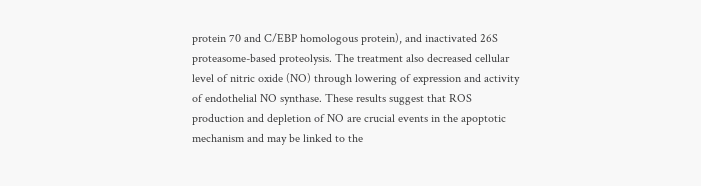protein 70 and C/EBP homologous protein), and inactivated 26S proteasome-based proteolysis. The treatment also decreased cellular level of nitric oxide (NO) through lowering of expression and activity of endothelial NO synthase. These results suggest that ROS production and depletion of NO are crucial events in the apoptotic mechanism and may be linked to the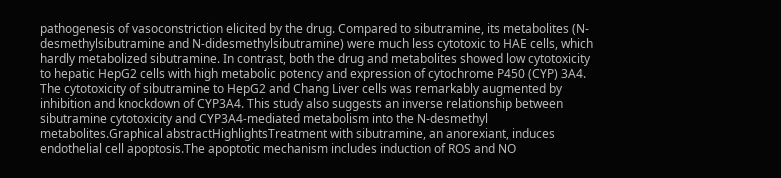pathogenesis of vasoconstriction elicited by the drug. Compared to sibutramine, its metabolites (N-desmethylsibutramine and N-didesmethylsibutramine) were much less cytotoxic to HAE cells, which hardly metabolized sibutramine. In contrast, both the drug and metabolites showed low cytotoxicity to hepatic HepG2 cells with high metabolic potency and expression of cytochrome P450 (CYP) 3A4. The cytotoxicity of sibutramine to HepG2 and Chang Liver cells was remarkably augmented by inhibition and knockdown of CYP3A4. This study also suggests an inverse relationship between sibutramine cytotoxicity and CYP3A4-mediated metabolism into the N-desmethyl metabolites.Graphical abstractHighlightsTreatment with sibutramine, an anorexiant, induces endothelial cell apoptosis.The apoptotic mechanism includes induction of ROS and NO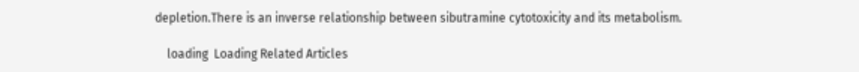depletion.There is an inverse relationship between sibutramine cytotoxicity and its metabolism.

    loading  Loading Related Articles